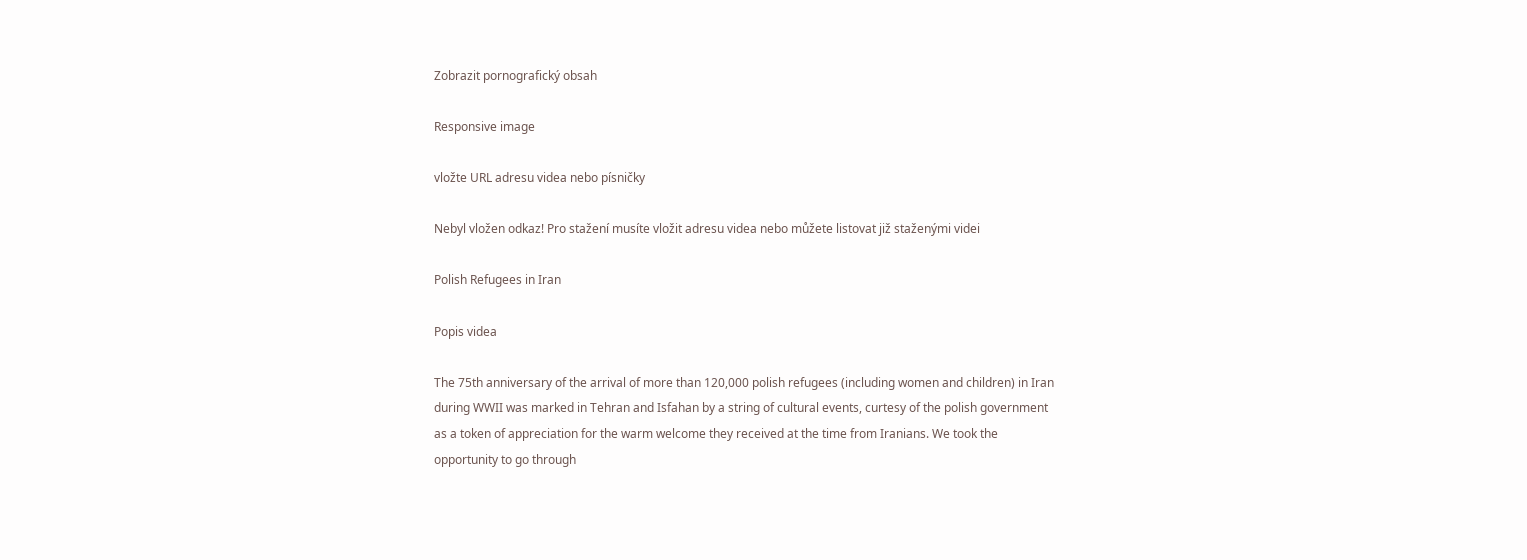Zobrazit pornografický obsah

Responsive image

vložte URL adresu videa nebo písničky

Nebyl vložen odkaz! Pro stažení musíte vložit adresu videa nebo můžete listovat již staženými videi

Polish Refugees in Iran

Popis videa

The 75th anniversary of the arrival of more than 120,000 polish refugees (including women and children) in Iran during WWII was marked in Tehran and Isfahan by a string of cultural events, curtesy of the polish government as a token of appreciation for the warm welcome they received at the time from Iranians. We took the opportunity to go through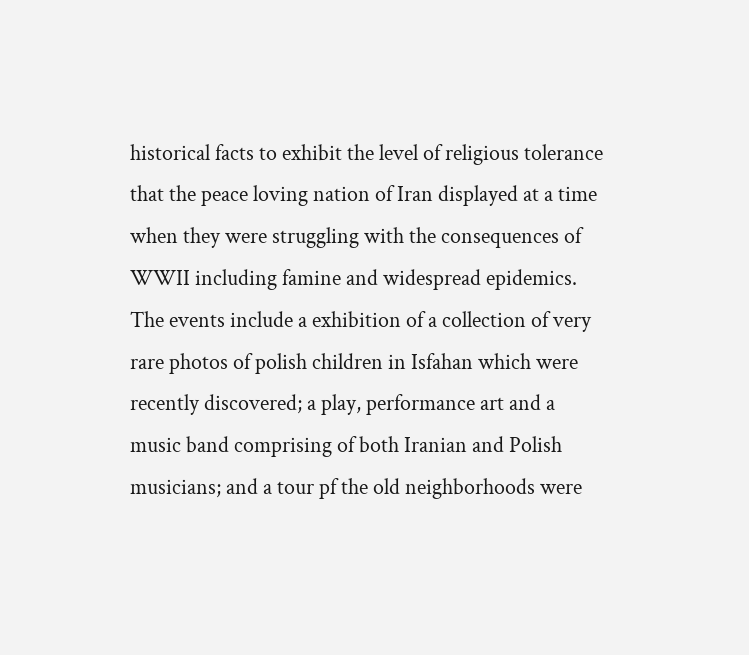historical facts to exhibit the level of religious tolerance that the peace loving nation of Iran displayed at a time when they were struggling with the consequences of WWII including famine and widespread epidemics. The events include a exhibition of a collection of very rare photos of polish children in Isfahan which were recently discovered; a play, performance art and a music band comprising of both Iranian and Polish musicians; and a tour pf the old neighborhoods were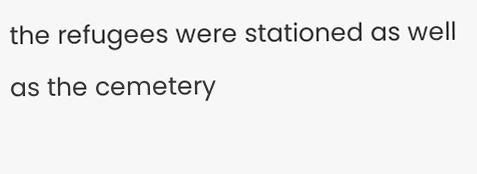the refugees were stationed as well as the cemetery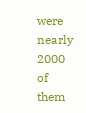were nearly 2000 of them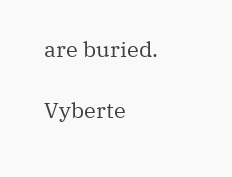are buried.

Vyberte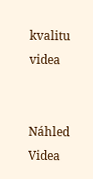kvalitu videa


Náhled Videa